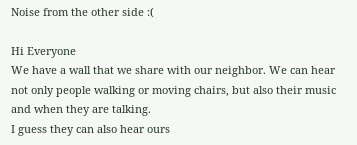Noise from the other side :(

Hi Everyone
We have a wall that we share with our neighbor. We can hear not only people walking or moving chairs, but also their music and when they are talking.
I guess they can also hear ours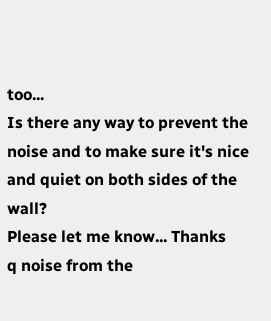too...
Is there any way to prevent the noise and to make sure it's nice and quiet on both sides of the wall?
Please let me know... Thanks
q noise from the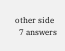other side
  7 answers